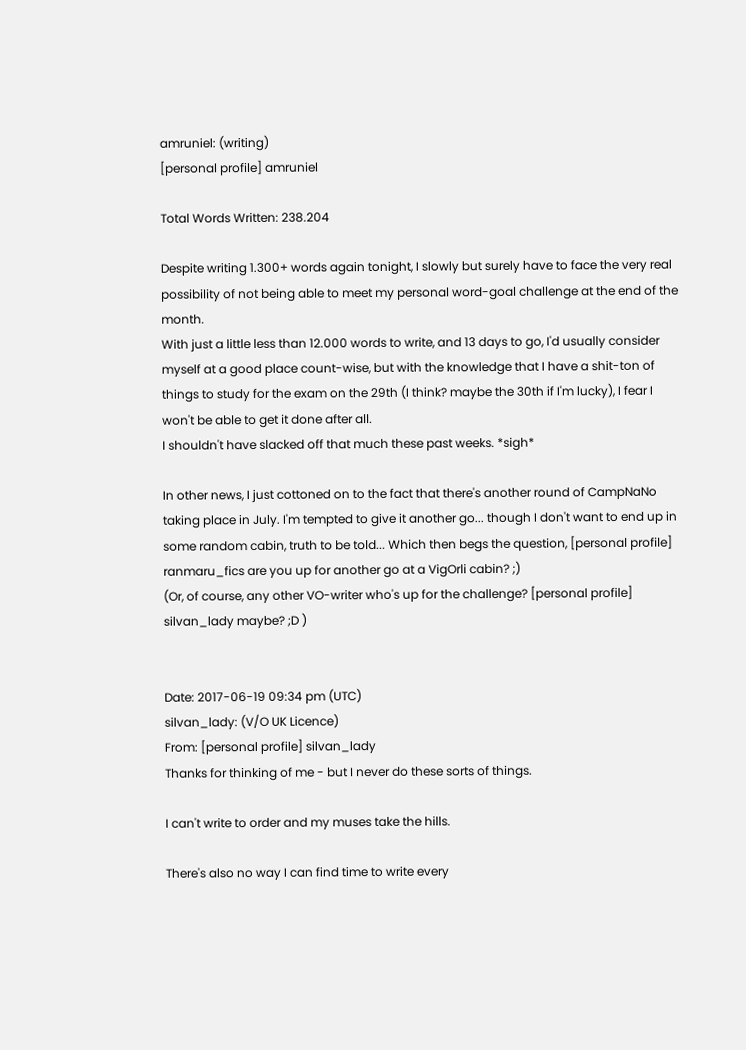amruniel: (writing)
[personal profile] amruniel

Total Words Written: 238.204

Despite writing 1.300+ words again tonight, I slowly but surely have to face the very real possibility of not being able to meet my personal word-goal challenge at the end of the month.
With just a little less than 12.000 words to write, and 13 days to go, I'd usually consider myself at a good place count-wise, but with the knowledge that I have a shit-ton of things to study for the exam on the 29th (I think? maybe the 30th if I'm lucky), I fear I won't be able to get it done after all.
I shouldn't have slacked off that much these past weeks. *sigh*

In other news, I just cottoned on to the fact that there's another round of CampNaNo taking place in July. I'm tempted to give it another go... though I don't want to end up in some random cabin, truth to be told... Which then begs the question, [personal profile] ranmaru_fics are you up for another go at a VigOrli cabin? ;)
(Or, of course, any other VO-writer who's up for the challenge? [personal profile] silvan_lady maybe? ;D )


Date: 2017-06-19 09:34 pm (UTC)
silvan_lady: (V/O UK Licence)
From: [personal profile] silvan_lady
Thanks for thinking of me - but I never do these sorts of things.

I can't write to order and my muses take the hills.

There's also no way I can find time to write every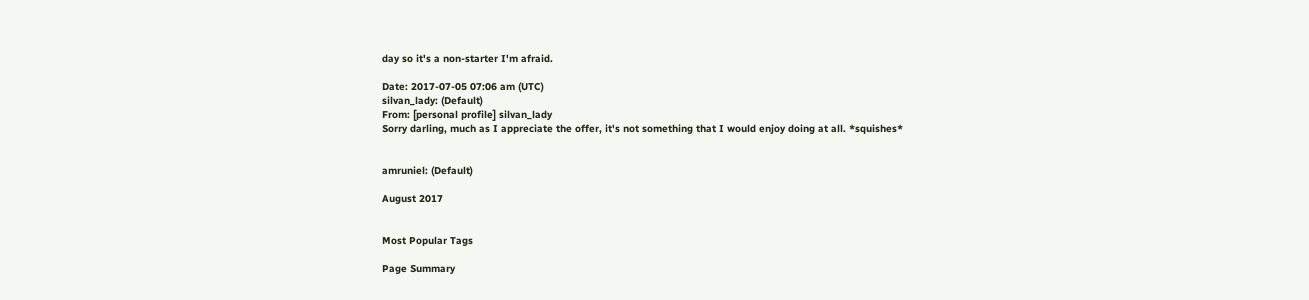day so it's a non-starter I'm afraid.

Date: 2017-07-05 07:06 am (UTC)
silvan_lady: (Default)
From: [personal profile] silvan_lady
Sorry darling, much as I appreciate the offer, it's not something that I would enjoy doing at all. *squishes*


amruniel: (Default)

August 2017


Most Popular Tags

Page Summary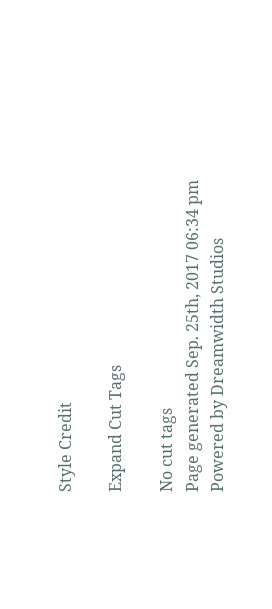Style Credit

Expand Cut Tags

No cut tags
Page generated Sep. 25th, 2017 06:34 pm
Powered by Dreamwidth Studios